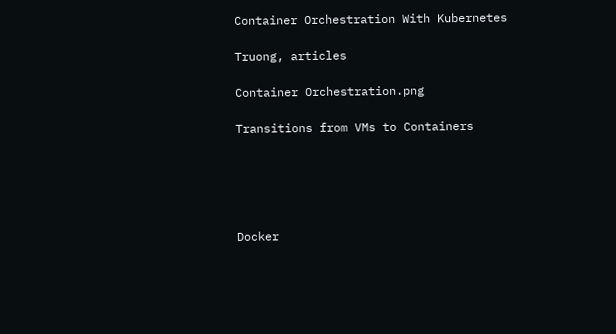Container Orchestration With Kubernetes

Truong, articles

Container Orchestration.png

Transitions from VMs to Containers





Docker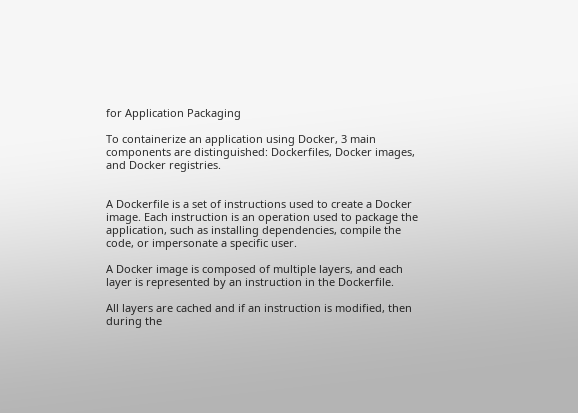for Application Packaging

To containerize an application using Docker, 3 main components are distinguished: Dockerfiles, Docker images, and Docker registries.


A Dockerfile is a set of instructions used to create a Docker image. Each instruction is an operation used to package the application, such as installing dependencies, compile the code, or impersonate a specific user.

A Docker image is composed of multiple layers, and each layer is represented by an instruction in the Dockerfile.

All layers are cached and if an instruction is modified, then during the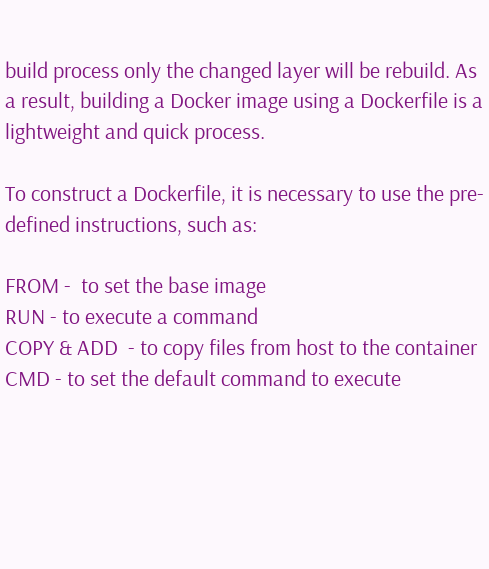build process only the changed layer will be rebuild. As a result, building a Docker image using a Dockerfile is a lightweight and quick process.

To construct a Dockerfile, it is necessary to use the pre-defined instructions, such as:

FROM -  to set the base image
RUN - to execute a command
COPY & ADD  - to copy files from host to the container
CMD - to set the default command to execute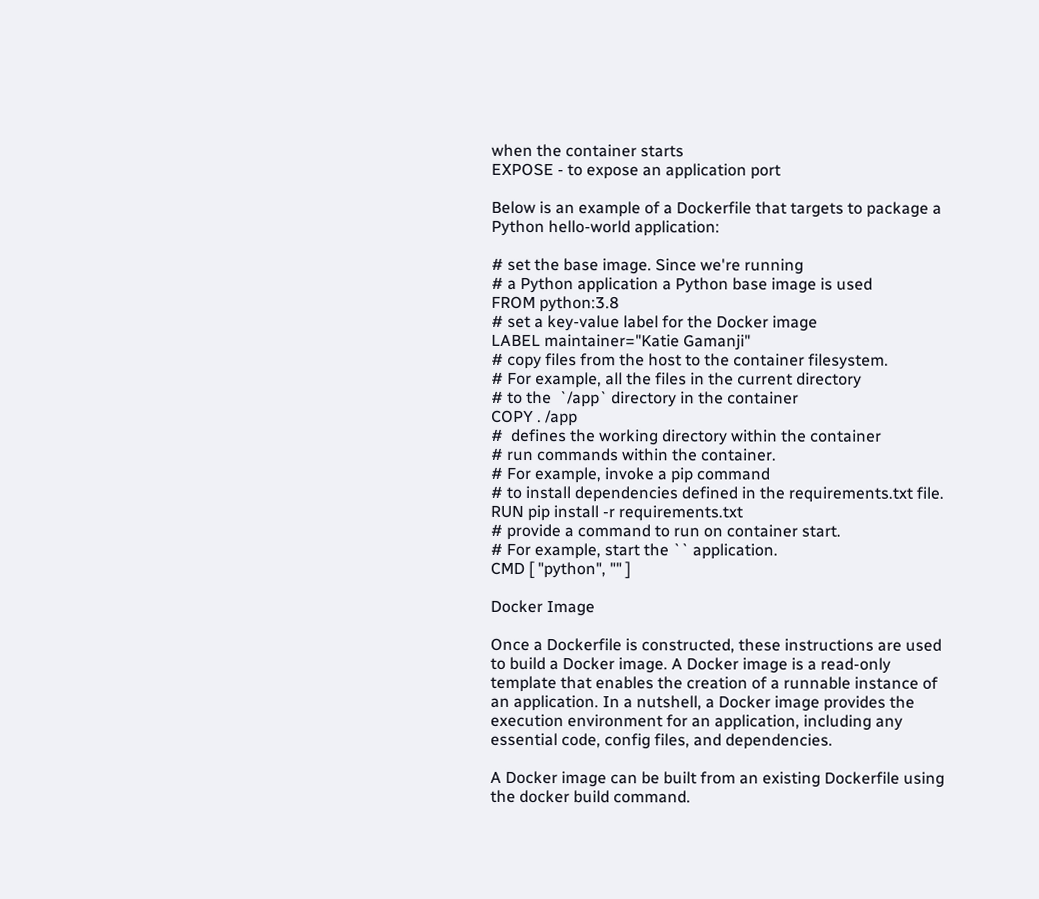when the container starts
EXPOSE - to expose an application port

Below is an example of a Dockerfile that targets to package a Python hello-world application:

# set the base image. Since we're running
# a Python application a Python base image is used
FROM python:3.8
# set a key-value label for the Docker image
LABEL maintainer="Katie Gamanji"
# copy files from the host to the container filesystem.
# For example, all the files in the current directory
# to the  `/app` directory in the container
COPY . /app
#  defines the working directory within the container
# run commands within the container.
# For example, invoke a pip command
# to install dependencies defined in the requirements.txt file.
RUN pip install -r requirements.txt
# provide a command to run on container start.
# For example, start the `` application.
CMD [ "python", "" ]

Docker Image

Once a Dockerfile is constructed, these instructions are used to build a Docker image. A Docker image is a read-only template that enables the creation of a runnable instance of an application. In a nutshell, a Docker image provides the execution environment for an application, including any essential code, config files, and dependencies.

A Docker image can be built from an existing Dockerfile using the docker build command.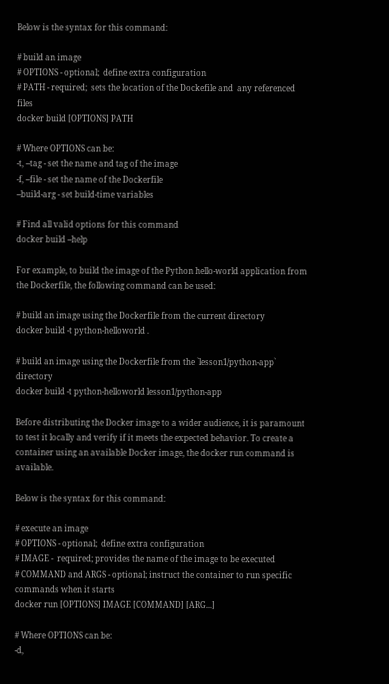Below is the syntax for this command:

# build an image
# OPTIONS - optional;  define extra configuration
# PATH - required;  sets the location of the Dockefile and  any referenced files
docker build [OPTIONS] PATH

# Where OPTIONS can be:
-t, --tag - set the name and tag of the image
-f, --file - set the name of the Dockerfile
--build-arg - set build-time variables

# Find all valid options for this command
docker build --help

For example, to build the image of the Python hello-world application from the Dockerfile, the following command can be used:

# build an image using the Dockerfile from the current directory
docker build -t python-helloworld .

# build an image using the Dockerfile from the `lesson1/python-app` directory
docker build -t python-helloworld lesson1/python-app

Before distributing the Docker image to a wider audience, it is paramount to test it locally and verify if it meets the expected behavior. To create a container using an available Docker image, the docker run command is available.

Below is the syntax for this command:

# execute an image
# OPTIONS - optional;  define extra configuration
# IMAGE -  required; provides the name of the image to be executed
# COMMAND and ARGS - optional; instruct the container to run specific commands when it starts
docker run [OPTIONS] IMAGE [COMMAND] [ARG...]

# Where OPTIONS can be:
-d,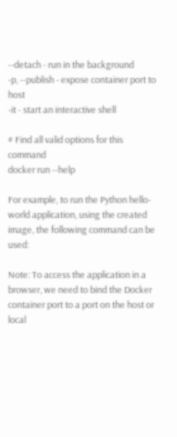--detach - run in the background
-p, --publish - expose container port to host
-it - start an interactive shell

# Find all valid options for this command
docker run --help

For example, to run the Python hello-world application, using the created image, the following command can be used:

Note: To access the application in a browser, we need to bind the Docker container port to a port on the host or local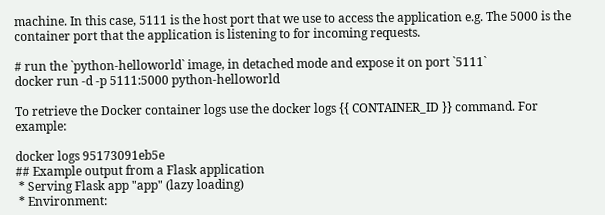machine. In this case, 5111 is the host port that we use to access the application e.g. The 5000 is the container port that the application is listening to for incoming requests.

# run the `python-helloworld` image, in detached mode and expose it on port `5111`
docker run -d -p 5111:5000 python-helloworld

To retrieve the Docker container logs use the docker logs {{ CONTAINER_ID }} command. For example:

docker logs 95173091eb5e
## Example output from a Flask application
 * Serving Flask app "app" (lazy loading)
 * Environment: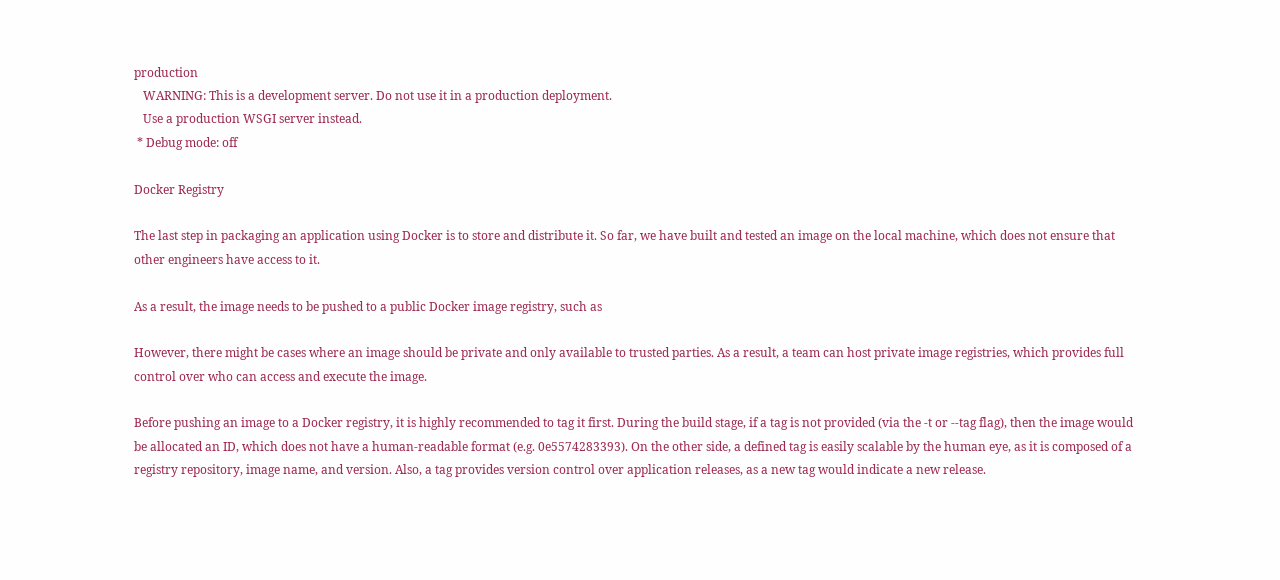production
   WARNING: This is a development server. Do not use it in a production deployment.
   Use a production WSGI server instead.
 * Debug mode: off

Docker Registry

The last step in packaging an application using Docker is to store and distribute it. So far, we have built and tested an image on the local machine, which does not ensure that other engineers have access to it.

As a result, the image needs to be pushed to a public Docker image registry, such as

However, there might be cases where an image should be private and only available to trusted parties. As a result, a team can host private image registries, which provides full control over who can access and execute the image.

Before pushing an image to a Docker registry, it is highly recommended to tag it first. During the build stage, if a tag is not provided (via the -t or --tag flag), then the image would be allocated an ID, which does not have a human-readable format (e.g. 0e5574283393). On the other side, a defined tag is easily scalable by the human eye, as it is composed of a registry repository, image name, and version. Also, a tag provides version control over application releases, as a new tag would indicate a new release.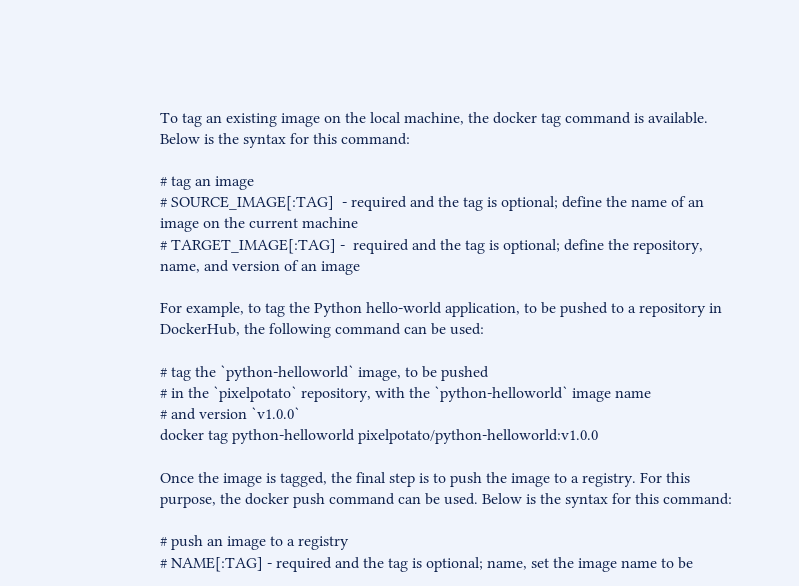To tag an existing image on the local machine, the docker tag command is available. Below is the syntax for this command:

# tag an image
# SOURCE_IMAGE[:TAG]  - required and the tag is optional; define the name of an image on the current machine
# TARGET_IMAGE[:TAG] -  required and the tag is optional; define the repository, name, and version of an image

For example, to tag the Python hello-world application, to be pushed to a repository in DockerHub, the following command can be used:

# tag the `python-helloworld` image, to be pushed
# in the `pixelpotato` repository, with the `python-helloworld` image name
# and version `v1.0.0`
docker tag python-helloworld pixelpotato/python-helloworld:v1.0.0

Once the image is tagged, the final step is to push the image to a registry. For this purpose, the docker push command can be used. Below is the syntax for this command:

# push an image to a registry
# NAME[:TAG] - required and the tag is optional; name, set the image name to be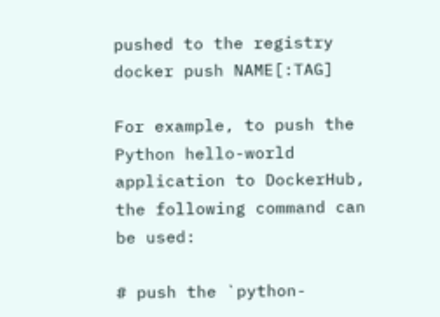pushed to the registry
docker push NAME[:TAG]

For example, to push the Python hello-world application to DockerHub, the following command can be used:

# push the `python-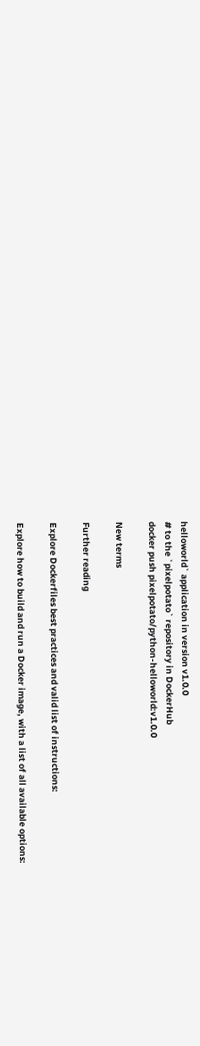helloworld` application in version v1.0.0
# to the `pixelpotato` repository in DockerHub
docker push pixelpotato/python-helloworld:v1.0.0

New terms

Further reading

Explore Dockerfiles best practices and valid list of instructions:

Explore how to build and run a Docker image, with a list of all available options: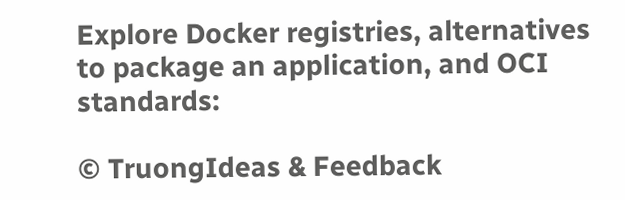Explore Docker registries, alternatives to package an application, and OCI standards:

© TruongIdeas & Feedback